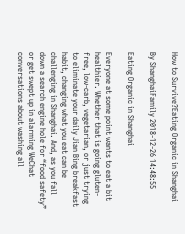How to Survive?Eating Organic in Shanghai

By ShanghaiFamily 2018-12-26 14:48:55

Eating Organic in Shanghai

Everyone at some point wants to eat a bit healthier. Whether that is going gluten-free, low-carb, vegetarian, or just trying to eliminate your daily Jian Bing breakfast habit, changing what you eat can be challenging in Shanghai. And, as you fall down a search engine hole for “food safety” or get swept up in alarming WeChat conversations about washing all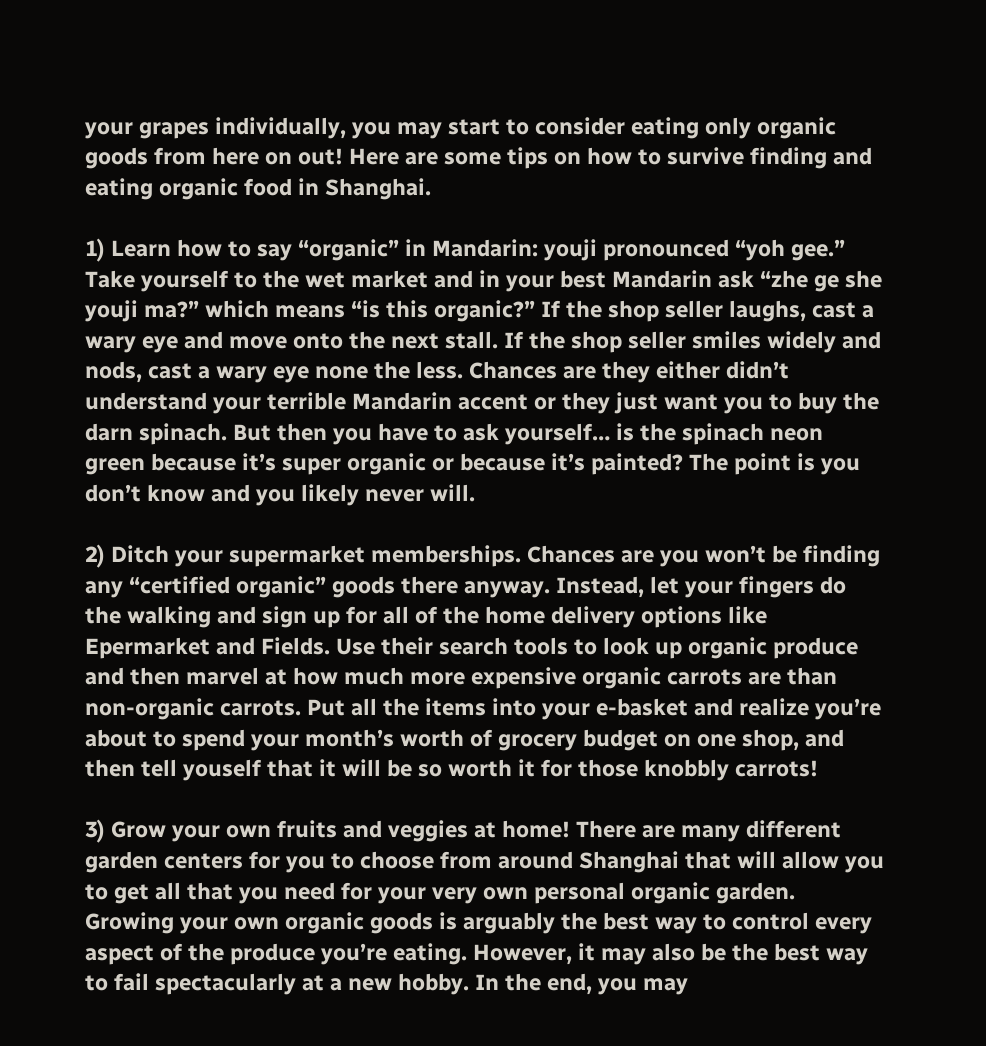your grapes individually, you may start to consider eating only organic goods from here on out! Here are some tips on how to survive finding and eating organic food in Shanghai.

1) Learn how to say “organic” in Mandarin: youji pronounced “yoh gee.” Take yourself to the wet market and in your best Mandarin ask “zhe ge she youji ma?” which means “is this organic?” If the shop seller laughs, cast a wary eye and move onto the next stall. If the shop seller smiles widely and nods, cast a wary eye none the less. Chances are they either didn’t understand your terrible Mandarin accent or they just want you to buy the darn spinach. But then you have to ask yourself… is the spinach neon green because it’s super organic or because it’s painted? The point is you don’t know and you likely never will.

2) Ditch your supermarket memberships. Chances are you won’t be finding any “certified organic” goods there anyway. Instead, let your fingers do the walking and sign up for all of the home delivery options like Epermarket and Fields. Use their search tools to look up organic produce and then marvel at how much more expensive organic carrots are than non-organic carrots. Put all the items into your e-basket and realize you’re about to spend your month’s worth of grocery budget on one shop, and then tell youself that it will be so worth it for those knobbly carrots!

3) Grow your own fruits and veggies at home! There are many different garden centers for you to choose from around Shanghai that will allow you to get all that you need for your very own personal organic garden. Growing your own organic goods is arguably the best way to control every aspect of the produce you’re eating. However, it may also be the best way to fail spectacularly at a new hobby. In the end, you may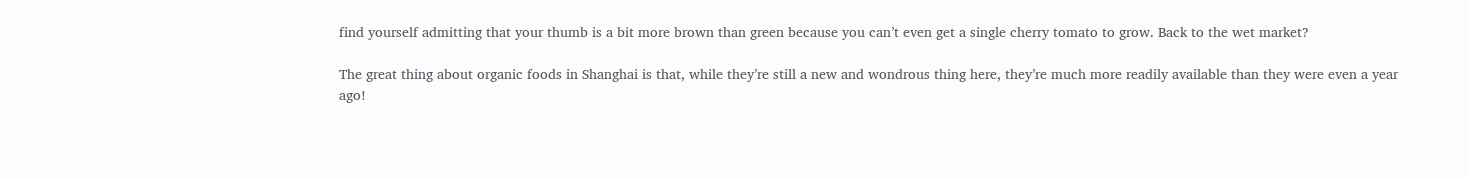find yourself admitting that your thumb is a bit more brown than green because you can’t even get a single cherry tomato to grow. Back to the wet market?

The great thing about organic foods in Shanghai is that, while they’re still a new and wondrous thing here, they’re much more readily available than they were even a year ago!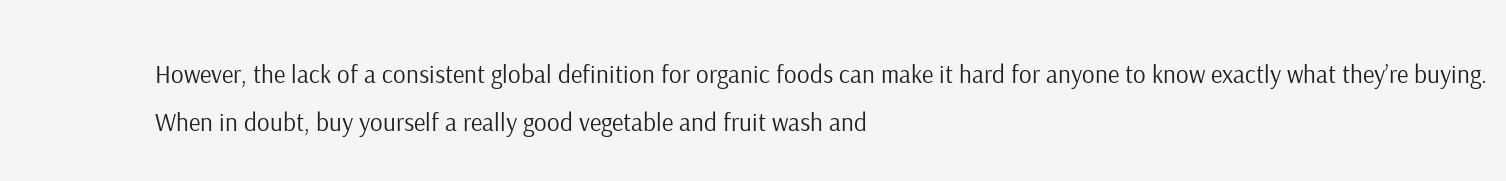However, the lack of a consistent global definition for organic foods can make it hard for anyone to know exactly what they’re buying. When in doubt, buy yourself a really good vegetable and fruit wash and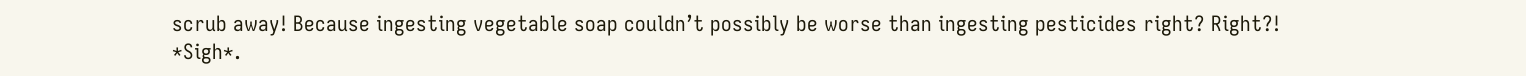scrub away! Because ingesting vegetable soap couldn’t possibly be worse than ingesting pesticides right? Right?! *Sigh*.